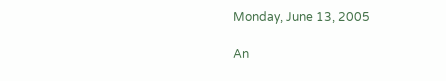Monday, June 13, 2005

An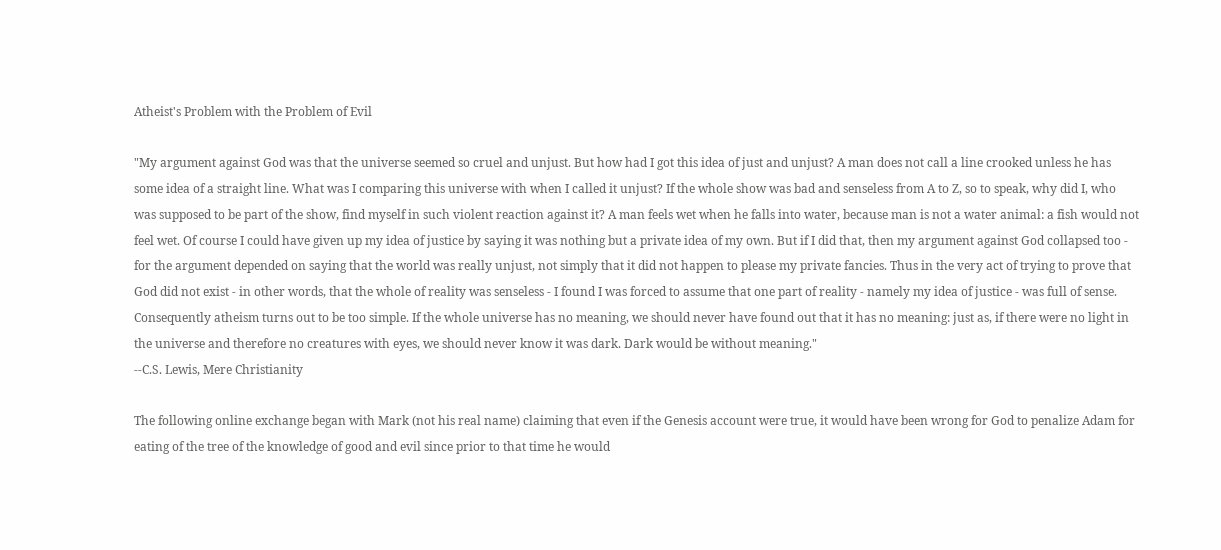Atheist's Problem with the Problem of Evil

"My argument against God was that the universe seemed so cruel and unjust. But how had I got this idea of just and unjust? A man does not call a line crooked unless he has some idea of a straight line. What was I comparing this universe with when I called it unjust? If the whole show was bad and senseless from A to Z, so to speak, why did I, who was supposed to be part of the show, find myself in such violent reaction against it? A man feels wet when he falls into water, because man is not a water animal: a fish would not feel wet. Of course I could have given up my idea of justice by saying it was nothing but a private idea of my own. But if I did that, then my argument against God collapsed too - for the argument depended on saying that the world was really unjust, not simply that it did not happen to please my private fancies. Thus in the very act of trying to prove that God did not exist - in other words, that the whole of reality was senseless - I found I was forced to assume that one part of reality - namely my idea of justice - was full of sense. Consequently atheism turns out to be too simple. If the whole universe has no meaning, we should never have found out that it has no meaning: just as, if there were no light in the universe and therefore no creatures with eyes, we should never know it was dark. Dark would be without meaning."
--C.S. Lewis, Mere Christianity

The following online exchange began with Mark (not his real name) claiming that even if the Genesis account were true, it would have been wrong for God to penalize Adam for eating of the tree of the knowledge of good and evil since prior to that time he would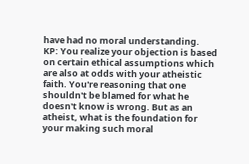have had no moral understanding.
KP: You realize your objection is based on certain ethical assumptions which are also at odds with your atheistic faith. You're reasoning that one shouldn't be blamed for what he doesn't know is wrong. But as an atheist, what is the foundation for your making such moral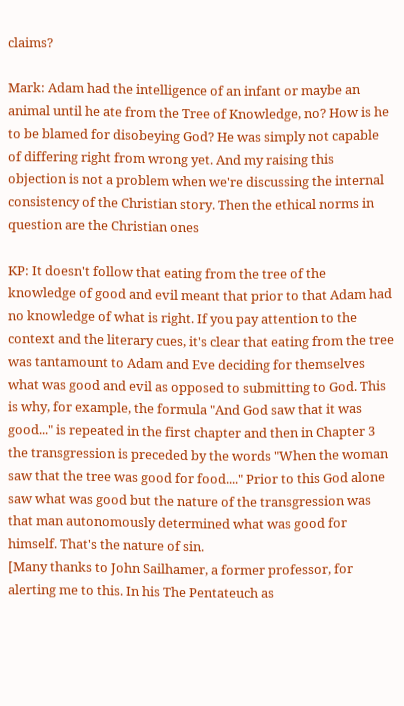claims?

Mark: Adam had the intelligence of an infant or maybe an animal until he ate from the Tree of Knowledge, no? How is he to be blamed for disobeying God? He was simply not capable of differing right from wrong yet. And my raising this objection is not a problem when we're discussing the internal consistency of the Christian story. Then the ethical norms in question are the Christian ones

KP: It doesn't follow that eating from the tree of the knowledge of good and evil meant that prior to that Adam had no knowledge of what is right. If you pay attention to the context and the literary cues, it's clear that eating from the tree was tantamount to Adam and Eve deciding for themselves what was good and evil as opposed to submitting to God. This is why, for example, the formula "And God saw that it was good..." is repeated in the first chapter and then in Chapter 3 the transgression is preceded by the words "When the woman saw that the tree was good for food...." Prior to this God alone saw what was good but the nature of the transgression was that man autonomously determined what was good for himself. That's the nature of sin.
[Many thanks to John Sailhamer, a former professor, for alerting me to this. In his The Pentateuch as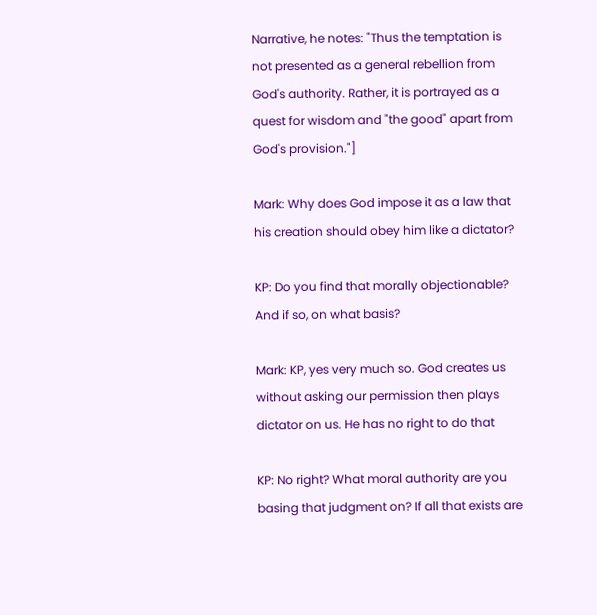Narrative, he notes: "Thus the temptation is not presented as a general rebellion from God's authority. Rather, it is portrayed as a quest for wisdom and "the good" apart from God's provision."]

Mark: Why does God impose it as a law that his creation should obey him like a dictator?

KP: Do you find that morally objectionable? And if so, on what basis?

Mark: KP, yes very much so. God creates us without asking our permission then plays dictator on us. He has no right to do that

KP: No right? What moral authority are you basing that judgment on? If all that exists are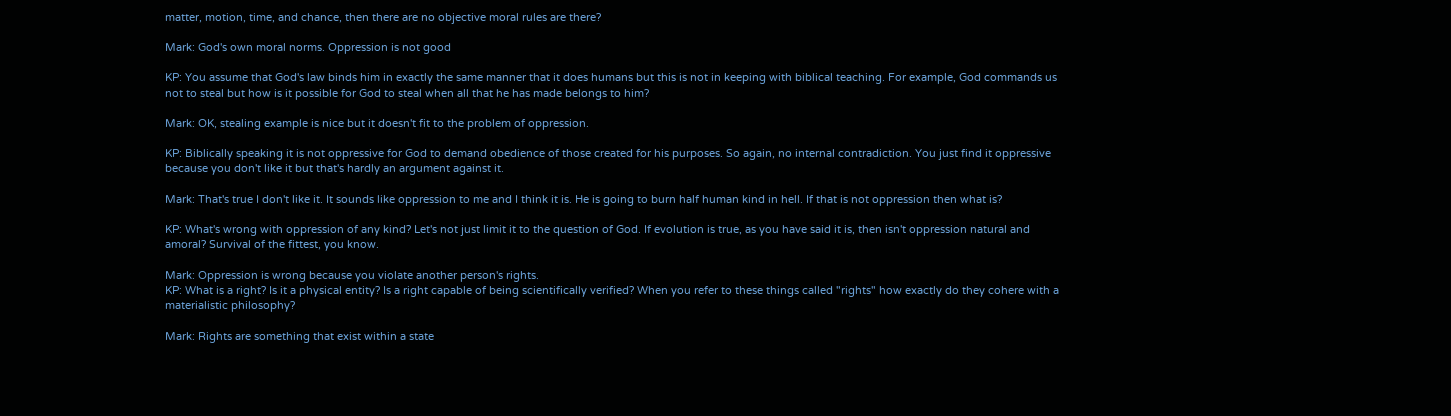matter, motion, time, and chance, then there are no objective moral rules are there?

Mark: God's own moral norms. Oppression is not good

KP: You assume that God's law binds him in exactly the same manner that it does humans but this is not in keeping with biblical teaching. For example, God commands us not to steal but how is it possible for God to steal when all that he has made belongs to him?

Mark: OK, stealing example is nice but it doesn't fit to the problem of oppression.

KP: Biblically speaking it is not oppressive for God to demand obedience of those created for his purposes. So again, no internal contradiction. You just find it oppressive because you don't like it but that's hardly an argument against it.

Mark: That's true I don't like it. It sounds like oppression to me and I think it is. He is going to burn half human kind in hell. If that is not oppression then what is?

KP: What's wrong with oppression of any kind? Let's not just limit it to the question of God. If evolution is true, as you have said it is, then isn't oppression natural and amoral? Survival of the fittest, you know.

Mark: Oppression is wrong because you violate another person's rights.
KP: What is a right? Is it a physical entity? Is a right capable of being scientifically verified? When you refer to these things called "rights" how exactly do they cohere with a materialistic philosophy?

Mark: Rights are something that exist within a state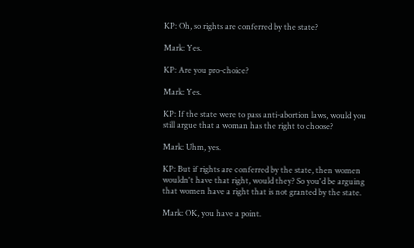KP: Oh, so rights are conferred by the state?

Mark: Yes.

KP: Are you pro-choice?

Mark: Yes.

KP: If the state were to pass anti-abortion laws, would you still argue that a woman has the right to choose?

Mark: Uhm, yes.

KP: But if rights are conferred by the state, then women wouldn't have that right, would they? So you'd be arguing that women have a right that is not granted by the state.

Mark: OK, you have a point.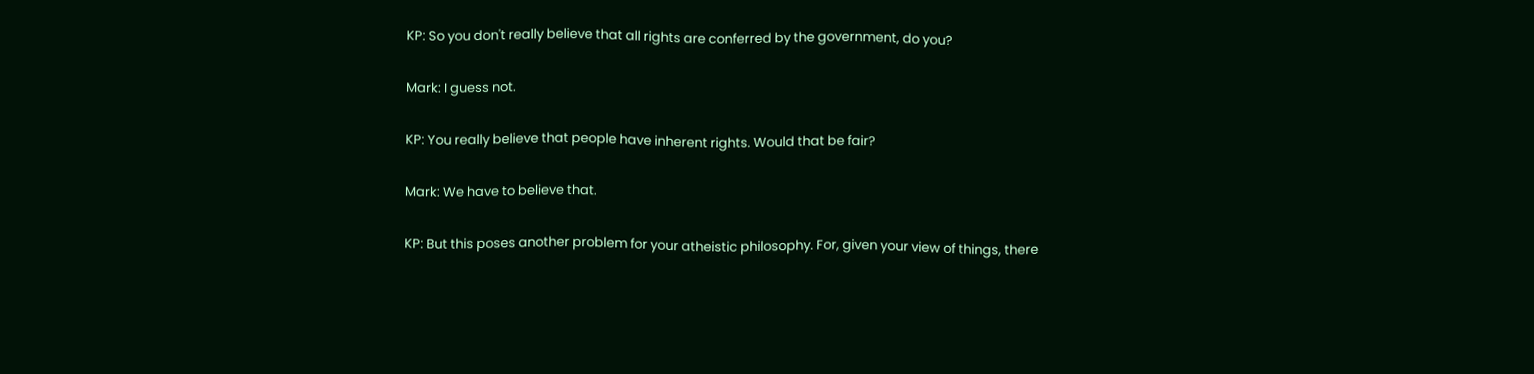KP: So you don't really believe that all rights are conferred by the government, do you?

Mark: I guess not.

KP: You really believe that people have inherent rights. Would that be fair?

Mark: We have to believe that.

KP: But this poses another problem for your atheistic philosophy. For, given your view of things, there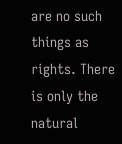are no such things as rights. There is only the natural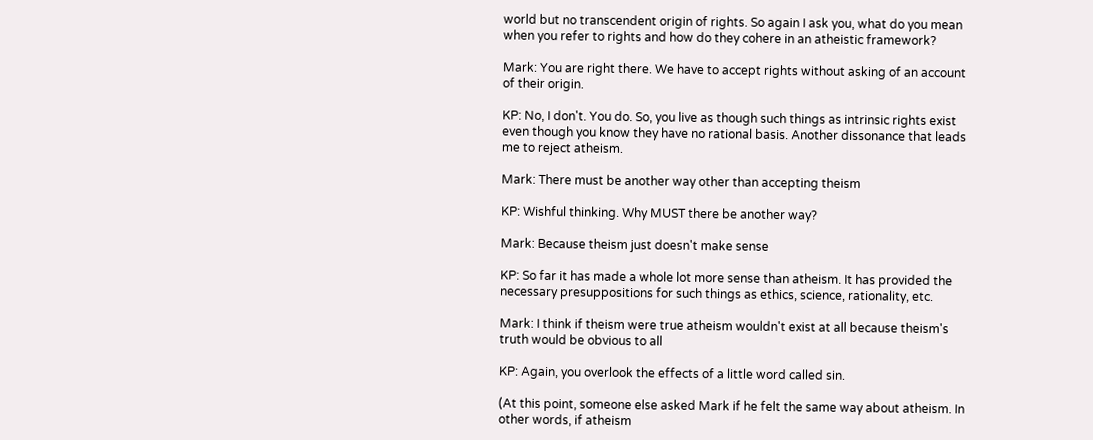world but no transcendent origin of rights. So again I ask you, what do you mean when you refer to rights and how do they cohere in an atheistic framework?

Mark: You are right there. We have to accept rights without asking of an account of their origin.

KP: No, I don't. You do. So, you live as though such things as intrinsic rights exist even though you know they have no rational basis. Another dissonance that leads me to reject atheism.

Mark: There must be another way other than accepting theism

KP: Wishful thinking. Why MUST there be another way?

Mark: Because theism just doesn't make sense

KP: So far it has made a whole lot more sense than atheism. It has provided the necessary presuppositions for such things as ethics, science, rationality, etc.

Mark: I think if theism were true atheism wouldn't exist at all because theism's truth would be obvious to all

KP: Again, you overlook the effects of a little word called sin.

(At this point, someone else asked Mark if he felt the same way about atheism. In other words, if atheism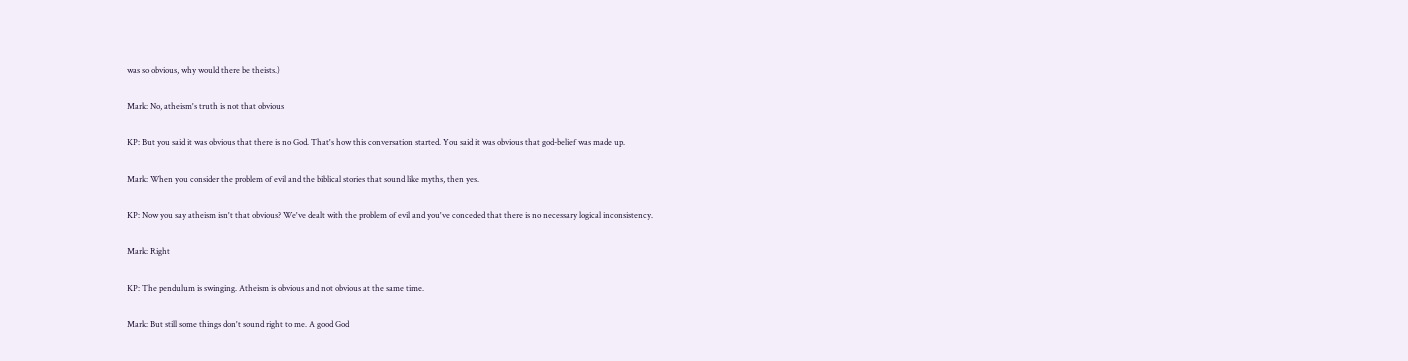was so obvious, why would there be theists.)

Mark: No, atheism's truth is not that obvious

KP: But you said it was obvious that there is no God. That's how this conversation started. You said it was obvious that god-belief was made up.

Mark: When you consider the problem of evil and the biblical stories that sound like myths, then yes.

KP: Now you say atheism isn't that obvious? We've dealt with the problem of evil and you've conceded that there is no necessary logical inconsistency.

Mark: Right

KP: The pendulum is swinging. Atheism is obvious and not obvious at the same time.

Mark: But still some things don't sound right to me. A good God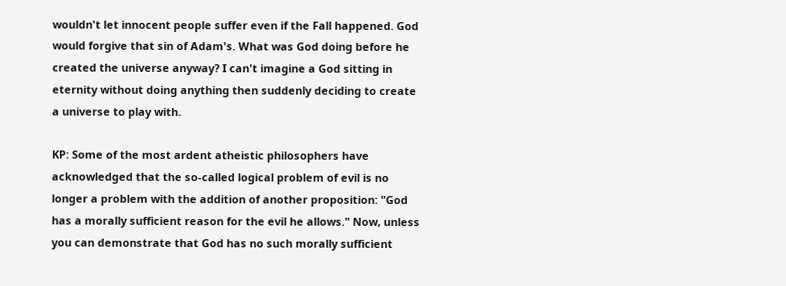wouldn't let innocent people suffer even if the Fall happened. God would forgive that sin of Adam's. What was God doing before he created the universe anyway? I can't imagine a God sitting in eternity without doing anything then suddenly deciding to create a universe to play with.

KP: Some of the most ardent atheistic philosophers have acknowledged that the so-called logical problem of evil is no longer a problem with the addition of another proposition: "God has a morally sufficient reason for the evil he allows." Now, unless you can demonstrate that God has no such morally sufficient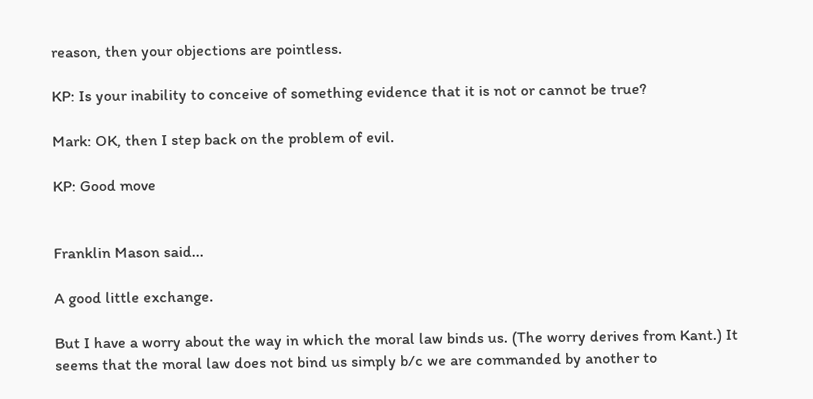reason, then your objections are pointless.

KP: Is your inability to conceive of something evidence that it is not or cannot be true?

Mark: OK, then I step back on the problem of evil.

KP: Good move


Franklin Mason said...

A good little exchange.

But I have a worry about the way in which the moral law binds us. (The worry derives from Kant.) It seems that the moral law does not bind us simply b/c we are commanded by another to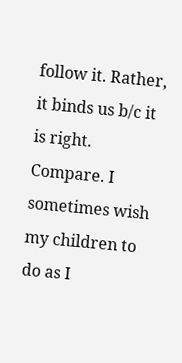follow it. Rather, it binds us b/c it is right. Compare. I sometimes wish my children to do as I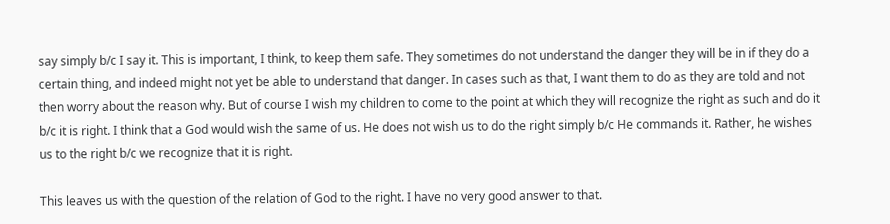say simply b/c I say it. This is important, I think, to keep them safe. They sometimes do not understand the danger they will be in if they do a certain thing, and indeed might not yet be able to understand that danger. In cases such as that, I want them to do as they are told and not then worry about the reason why. But of course I wish my children to come to the point at which they will recognize the right as such and do it b/c it is right. I think that a God would wish the same of us. He does not wish us to do the right simply b/c He commands it. Rather, he wishes us to the right b/c we recognize that it is right.

This leaves us with the question of the relation of God to the right. I have no very good answer to that.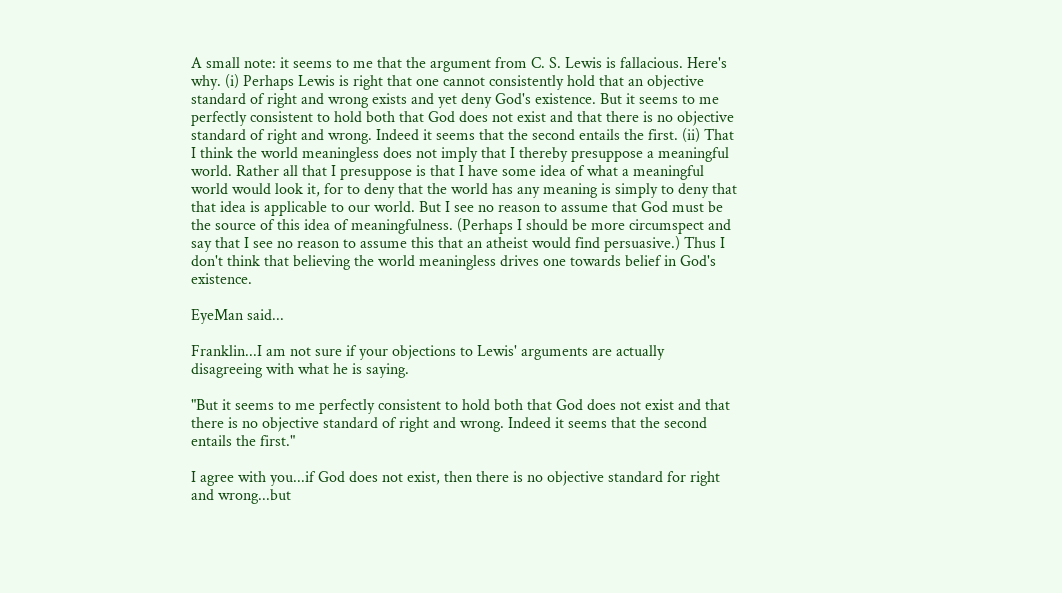A small note: it seems to me that the argument from C. S. Lewis is fallacious. Here's why. (i) Perhaps Lewis is right that one cannot consistently hold that an objective standard of right and wrong exists and yet deny God's existence. But it seems to me perfectly consistent to hold both that God does not exist and that there is no objective standard of right and wrong. Indeed it seems that the second entails the first. (ii) That I think the world meaningless does not imply that I thereby presuppose a meaningful world. Rather all that I presuppose is that I have some idea of what a meaningful world would look it, for to deny that the world has any meaning is simply to deny that that idea is applicable to our world. But I see no reason to assume that God must be the source of this idea of meaningfulness. (Perhaps I should be more circumspect and say that I see no reason to assume this that an atheist would find persuasive.) Thus I don't think that believing the world meaningless drives one towards belief in God's existence.

EyeMan said...

Franklin...I am not sure if your objections to Lewis' arguments are actually disagreeing with what he is saying.

"But it seems to me perfectly consistent to hold both that God does not exist and that there is no objective standard of right and wrong. Indeed it seems that the second entails the first."

I agree with you...if God does not exist, then there is no objective standard for right and wrong...but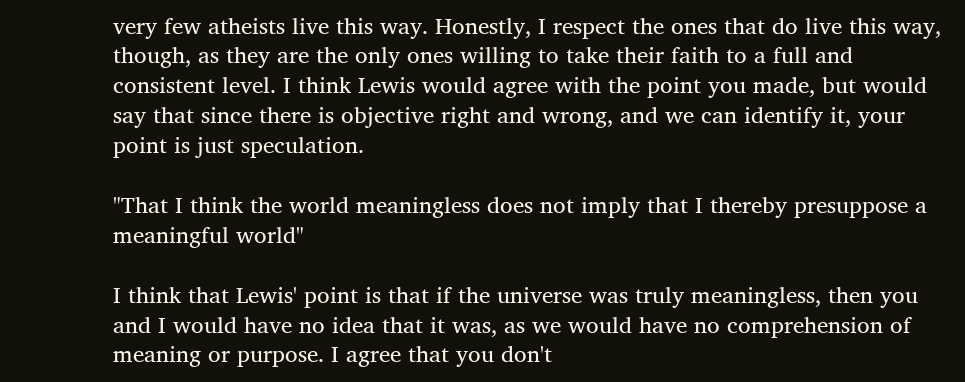very few atheists live this way. Honestly, I respect the ones that do live this way, though, as they are the only ones willing to take their faith to a full and consistent level. I think Lewis would agree with the point you made, but would say that since there is objective right and wrong, and we can identify it, your point is just speculation.

"That I think the world meaningless does not imply that I thereby presuppose a meaningful world"

I think that Lewis' point is that if the universe was truly meaningless, then you and I would have no idea that it was, as we would have no comprehension of meaning or purpose. I agree that you don't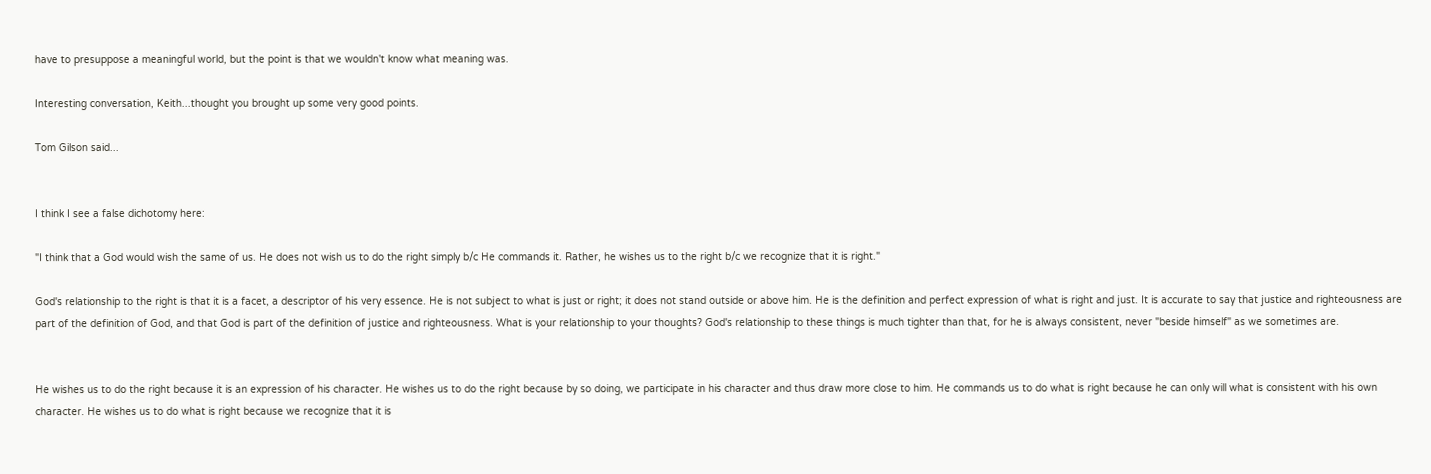have to presuppose a meaningful world, but the point is that we wouldn't know what meaning was.

Interesting conversation, Keith...thought you brought up some very good points.

Tom Gilson said...


I think I see a false dichotomy here:

"I think that a God would wish the same of us. He does not wish us to do the right simply b/c He commands it. Rather, he wishes us to the right b/c we recognize that it is right."

God's relationship to the right is that it is a facet, a descriptor of his very essence. He is not subject to what is just or right; it does not stand outside or above him. He is the definition and perfect expression of what is right and just. It is accurate to say that justice and righteousness are part of the definition of God, and that God is part of the definition of justice and righteousness. What is your relationship to your thoughts? God's relationship to these things is much tighter than that, for he is always consistent, never "beside himself" as we sometimes are.


He wishes us to do the right because it is an expression of his character. He wishes us to do the right because by so doing, we participate in his character and thus draw more close to him. He commands us to do what is right because he can only will what is consistent with his own character. He wishes us to do what is right because we recognize that it is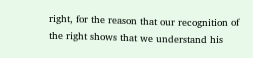right, for the reason that our recognition of the right shows that we understand his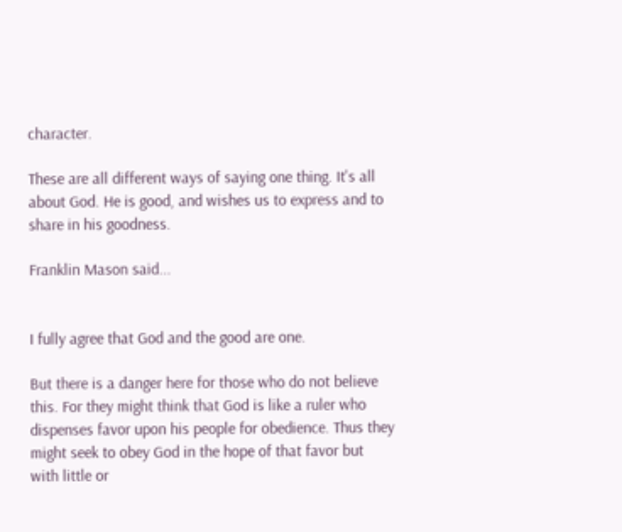character.

These are all different ways of saying one thing. It's all about God. He is good, and wishes us to express and to share in his goodness.

Franklin Mason said...


I fully agree that God and the good are one.

But there is a danger here for those who do not believe this. For they might think that God is like a ruler who dispenses favor upon his people for obedience. Thus they might seek to obey God in the hope of that favor but with little or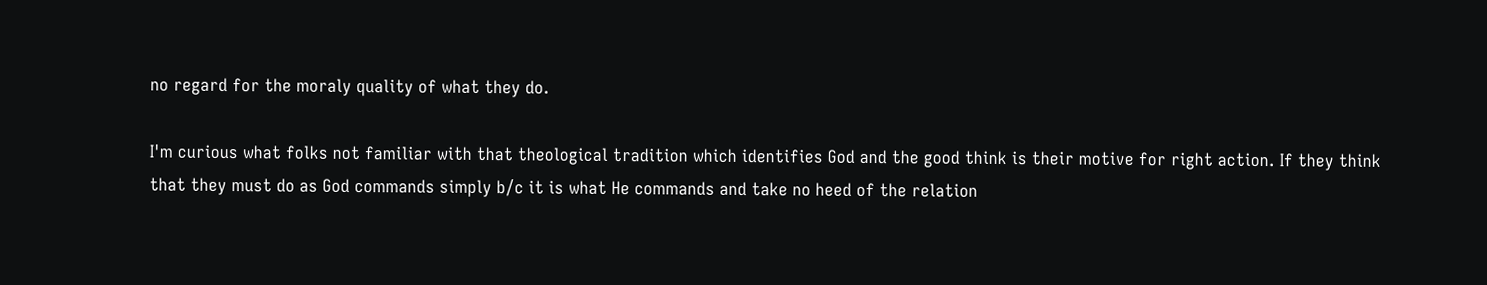no regard for the moraly quality of what they do.

I'm curious what folks not familiar with that theological tradition which identifies God and the good think is their motive for right action. If they think that they must do as God commands simply b/c it is what He commands and take no heed of the relation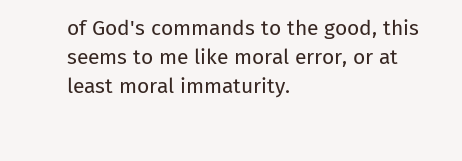of God's commands to the good, this seems to me like moral error, or at least moral immaturity.